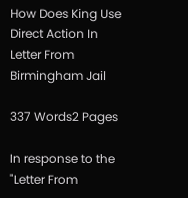How Does King Use Direct Action In Letter From Birmingham Jail

337 Words2 Pages

In response to the "Letter From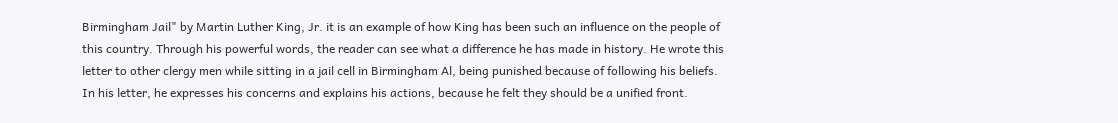Birmingham Jail" by Martin Luther King, Jr. it is an example of how King has been such an influence on the people of this country. Through his powerful words, the reader can see what a difference he has made in history. He wrote this letter to other clergy men while sitting in a jail cell in Birmingham Al, being punished because of following his beliefs. In his letter, he expresses his concerns and explains his actions, because he felt they should be a unified front.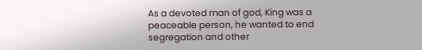As a devoted man of god, King was a peaceable person, he wanted to end segregation and other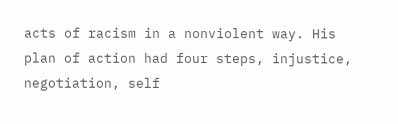acts of racism in a nonviolent way. His plan of action had four steps, injustice, negotiation, self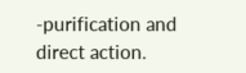-purification and direct action.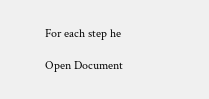For each step he

Open Document